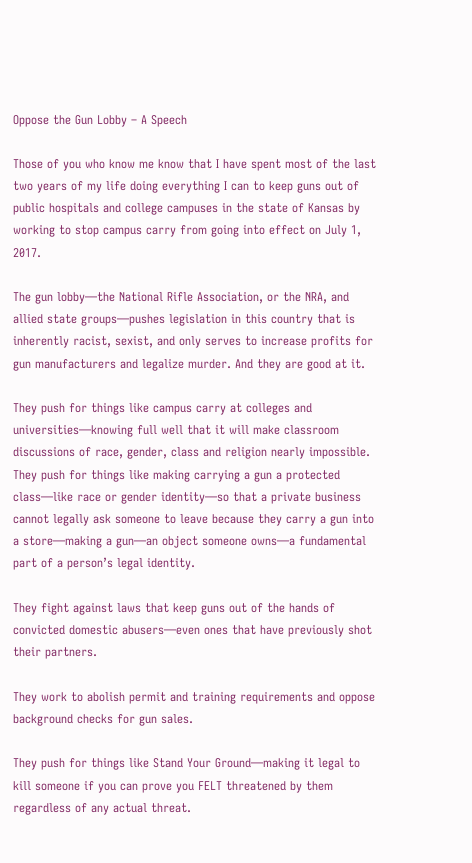Oppose the Gun Lobby – A Speech

Those of you who know me know that I have spent most of the last two years of my life doing everything I can to keep guns out of public hospitals and college campuses in the state of Kansas by working to stop campus carry from going into effect on July 1, 2017.

The gun lobby—the National Rifle Association, or the NRA, and allied state groups—pushes legislation in this country that is inherently racist, sexist, and only serves to increase profits for gun manufacturers and legalize murder. And they are good at it.

They push for things like campus carry at colleges and universities—knowing full well that it will make classroom discussions of race, gender, class and religion nearly impossible.
They push for things like making carrying a gun a protected class—like race or gender identity—so that a private business cannot legally ask someone to leave because they carry a gun into a store—making a gun—an object someone owns—a fundamental part of a person’s legal identity.

They fight against laws that keep guns out of the hands of convicted domestic abusers—even ones that have previously shot their partners.

They work to abolish permit and training requirements and oppose background checks for gun sales.

They push for things like Stand Your Ground—making it legal to kill someone if you can prove you FELT threatened by them regardless of any actual threat.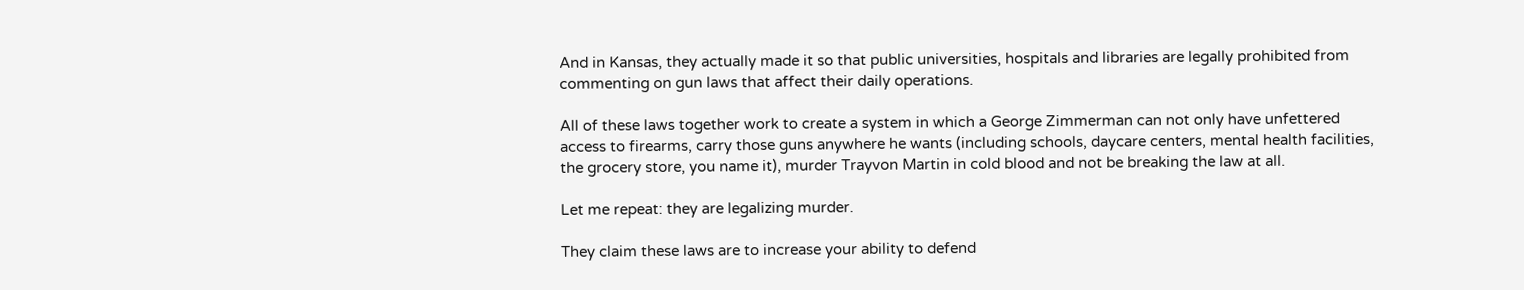And in Kansas, they actually made it so that public universities, hospitals and libraries are legally prohibited from commenting on gun laws that affect their daily operations.

All of these laws together work to create a system in which a George Zimmerman can not only have unfettered access to firearms, carry those guns anywhere he wants (including schools, daycare centers, mental health facilities, the grocery store, you name it), murder Trayvon Martin in cold blood and not be breaking the law at all.

Let me repeat: they are legalizing murder.

They claim these laws are to increase your ability to defend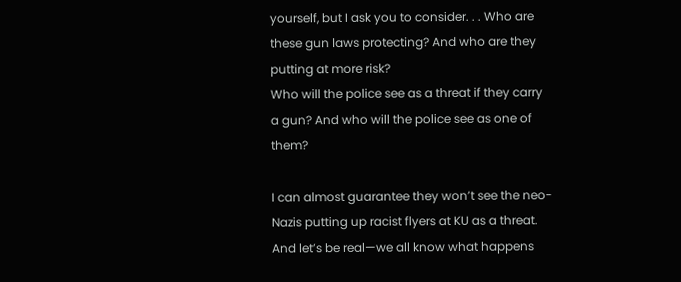yourself, but I ask you to consider. . . Who are these gun laws protecting? And who are they putting at more risk?
Who will the police see as a threat if they carry a gun? And who will the police see as one of them?

I can almost guarantee they won’t see the neo-Nazis putting up racist flyers at KU as a threat. And let’s be real—we all know what happens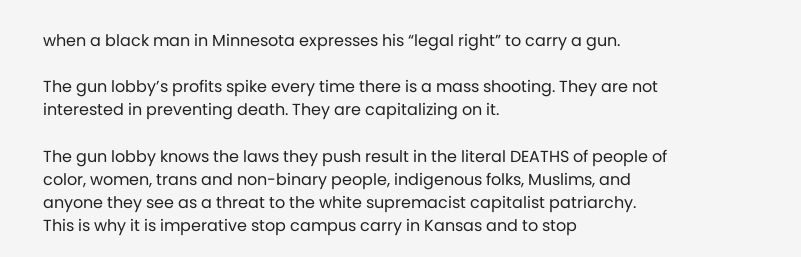when a black man in Minnesota expresses his “legal right” to carry a gun.

The gun lobby’s profits spike every time there is a mass shooting. They are not interested in preventing death. They are capitalizing on it.

The gun lobby knows the laws they push result in the literal DEATHS of people of color, women, trans and non-binary people, indigenous folks, Muslims, and anyone they see as a threat to the white supremacist capitalist patriarchy.
This is why it is imperative stop campus carry in Kansas and to stop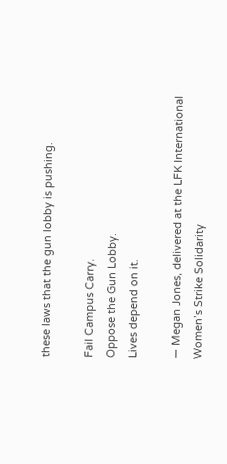these laws that the gun lobby is pushing.

Fail Campus Carry.
Oppose the Gun Lobby.
Lives depend on it.

— Megan Jones, delivered at the LFK International Women’s Strike Solidarity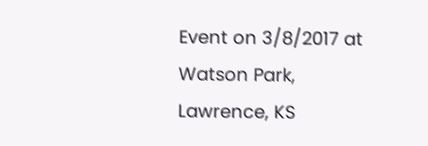Event on 3/8/2017 at Watson Park, Lawrence, KS